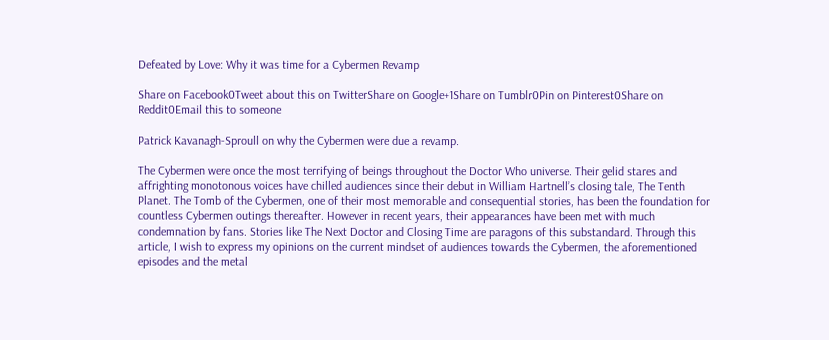Defeated by Love: Why it was time for a Cybermen Revamp

Share on Facebook0Tweet about this on TwitterShare on Google+1Share on Tumblr0Pin on Pinterest0Share on Reddit0Email this to someone

Patrick Kavanagh-Sproull on why the Cybermen were due a revamp.

The Cybermen were once the most terrifying of beings throughout the Doctor Who universe. Their gelid stares and affrighting monotonous voices have chilled audiences since their debut in William Hartnell’s closing tale, The Tenth Planet. The Tomb of the Cybermen, one of their most memorable and consequential stories, has been the foundation for countless Cybermen outings thereafter. However in recent years, their appearances have been met with much condemnation by fans. Stories like The Next Doctor and Closing Time are paragons of this substandard. Through this article, I wish to express my opinions on the current mindset of audiences towards the Cybermen, the aforementioned episodes and the metal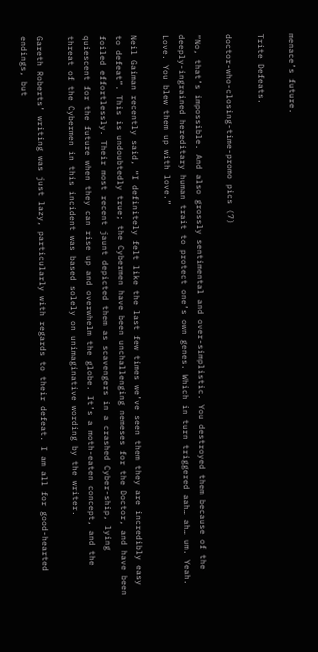menace’s future.

Trite Defeats.

doctor-who-closing-time-promo pics (7)

“No, that’s impossible. And also grossly sentimental and over-simplistic. You destroyed them because of the deeply-ingrained hereditary human trait to protect one’s own genes. Which in turn triggered aah… ah… um. Yeah. Love. You blew them up with love.”

Neil Gaiman recently said, “I definitely felt like the last few times we’ve seen them they are incredibly easy to defeat”. This is undoubtedly true; the Cybermen have been unchallenging nemeses for the Doctor, and have been foiled effortlessly. Their most recent jaunt depicted them as scavengers in a crashed Cyber-ship, lying quiescent for the future when they can rise up and overwhelm the globe. It’s a moth-eaten concept, and the threat of the Cybermen in this incident was based solely on unimaginative wording by the writer.

Gareth Roberts’ writing was just lazy, particularly with regards to their defeat. I am all for good-hearted endings, but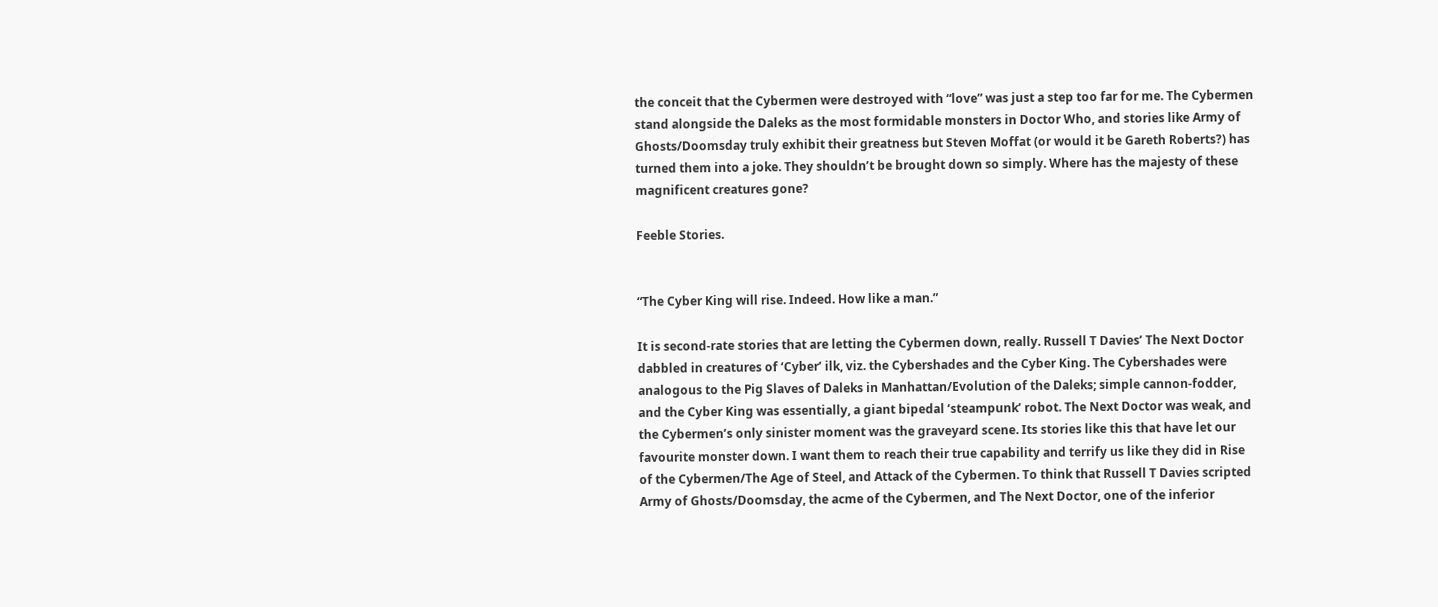the conceit that the Cybermen were destroyed with “love” was just a step too far for me. The Cybermen stand alongside the Daleks as the most formidable monsters in Doctor Who, and stories like Army of Ghosts/Doomsday truly exhibit their greatness but Steven Moffat (or would it be Gareth Roberts?) has turned them into a joke. They shouldn’t be brought down so simply. Where has the majesty of these magnificent creatures gone?

Feeble Stories.


“The Cyber King will rise. Indeed. How like a man.”

It is second-rate stories that are letting the Cybermen down, really. Russell T Davies’ The Next Doctor dabbled in creatures of ‘Cyber’ ilk, viz. the Cybershades and the Cyber King. The Cybershades were analogous to the Pig Slaves of Daleks in Manhattan/Evolution of the Daleks; simple cannon-fodder, and the Cyber King was essentially, a giant bipedal ‘steampunk’ robot. The Next Doctor was weak, and the Cybermen’s only sinister moment was the graveyard scene. Its stories like this that have let our favourite monster down. I want them to reach their true capability and terrify us like they did in Rise of the Cybermen/The Age of Steel, and Attack of the Cybermen. To think that Russell T Davies scripted Army of Ghosts/Doomsday, the acme of the Cybermen, and The Next Doctor, one of the inferior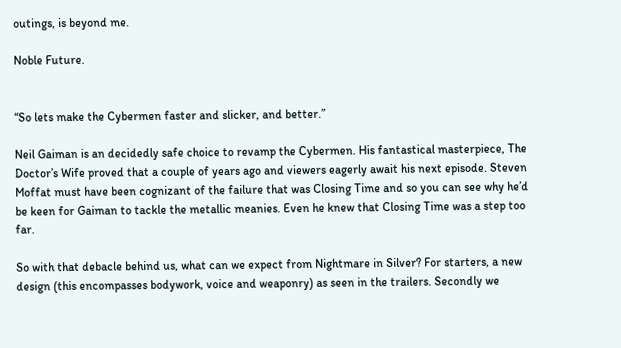outings, is beyond me.

Noble Future.


“So lets make the Cybermen faster and slicker, and better.”

Neil Gaiman is an decidedly safe choice to revamp the Cybermen. His fantastical masterpiece, The Doctor’s Wife proved that a couple of years ago and viewers eagerly await his next episode. Steven Moffat must have been cognizant of the failure that was Closing Time and so you can see why he’d be keen for Gaiman to tackle the metallic meanies. Even he knew that Closing Time was a step too far.

So with that debacle behind us, what can we expect from Nightmare in Silver? For starters, a new design (this encompasses bodywork, voice and weaponry) as seen in the trailers. Secondly we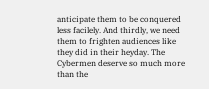anticipate them to be conquered less facilely. And thirdly, we need them to frighten audiences like they did in their heyday. The Cybermen deserve so much more than the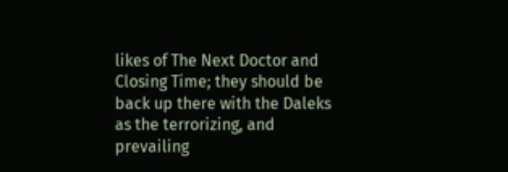likes of The Next Doctor and Closing Time; they should be back up there with the Daleks as the terrorizing, and prevailing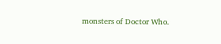monsters of Doctor Who.